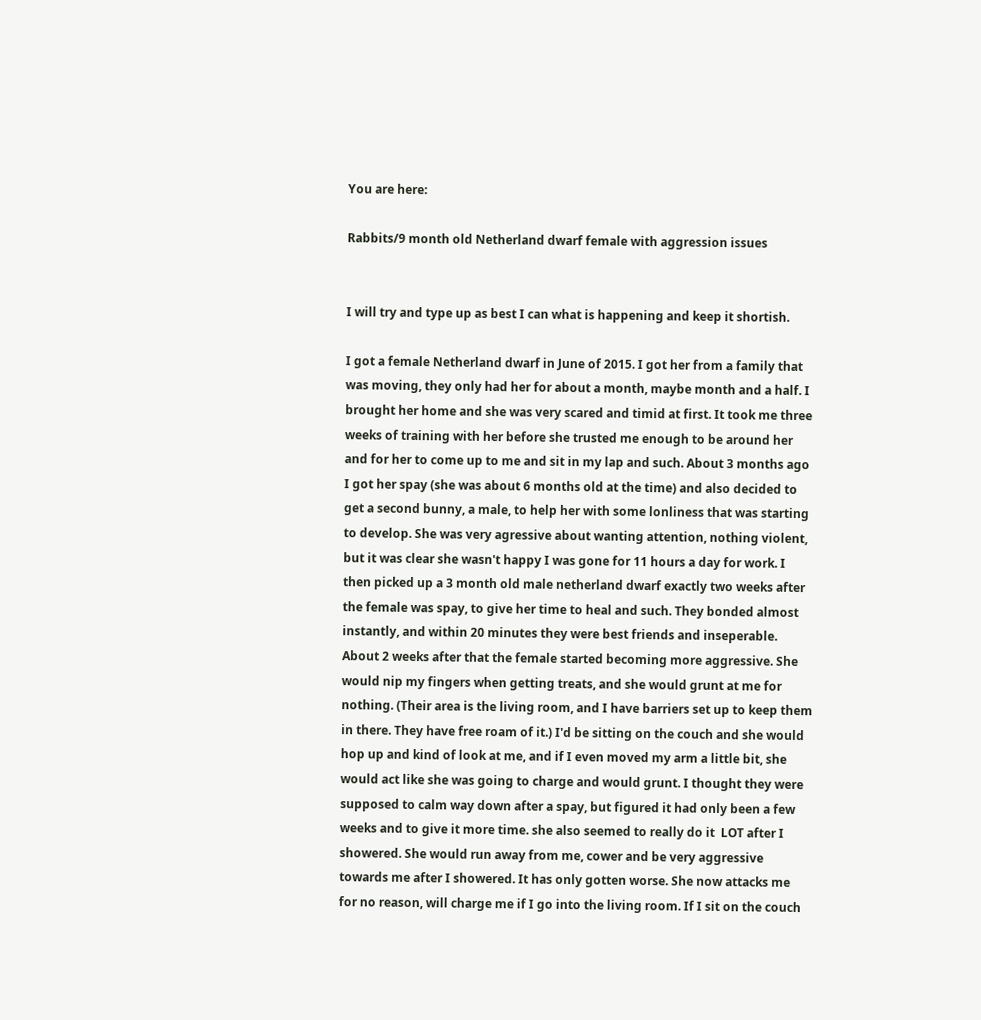You are here:

Rabbits/9 month old Netherland dwarf female with aggression issues


I will try and type up as best I can what is happening and keep it shortish.

I got a female Netherland dwarf in June of 2015. I got her from a family that was moving, they only had her for about a month, maybe month and a half. I brought her home and she was very scared and timid at first. It took me three weeks of training with her before she trusted me enough to be around her and for her to come up to me and sit in my lap and such. About 3 months ago I got her spay (she was about 6 months old at the time) and also decided to get a second bunny, a male, to help her with some lonliness that was starting to develop. She was very agressive about wanting attention, nothing violent, but it was clear she wasn't happy I was gone for 11 hours a day for work. I then picked up a 3 month old male netherland dwarf exactly two weeks after the female was spay, to give her time to heal and such. They bonded almost instantly, and within 20 minutes they were best friends and inseperable. About 2 weeks after that the female started becoming more aggressive. She would nip my fingers when getting treats, and she would grunt at me for nothing. (Their area is the living room, and I have barriers set up to keep them in there. They have free roam of it.) I'd be sitting on the couch and she would hop up and kind of look at me, and if I even moved my arm a little bit, she would act like she was going to charge and would grunt. I thought they were supposed to calm way down after a spay, but figured it had only been a few weeks and to give it more time. she also seemed to really do it  LOT after I showered. She would run away from me, cower and be very aggressive towards me after I showered. It has only gotten worse. She now attacks me for no reason, will charge me if I go into the living room. If I sit on the couch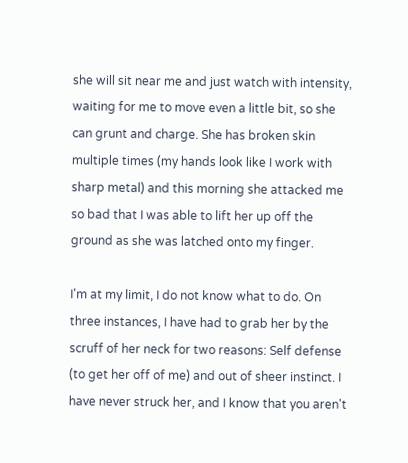she will sit near me and just watch with intensity, waiting for me to move even a little bit, so she can grunt and charge. She has broken skin multiple times (my hands look like I work with sharp metal) and this morning she attacked me so bad that I was able to lift her up off the ground as she was latched onto my finger.

I'm at my limit, I do not know what to do. On three instances, I have had to grab her by the scruff of her neck for two reasons: Self defense (to get her off of me) and out of sheer instinct. I have never struck her, and I know that you aren't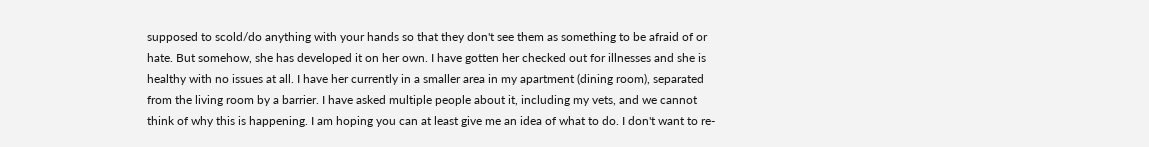supposed to scold/do anything with your hands so that they don't see them as something to be afraid of or hate. But somehow, she has developed it on her own. I have gotten her checked out for illnesses and she is healthy with no issues at all. I have her currently in a smaller area in my apartment (dining room), separated from the living room by a barrier. I have asked multiple people about it, including my vets, and we cannot think of why this is happening. I am hoping you can at least give me an idea of what to do. I don't want to re-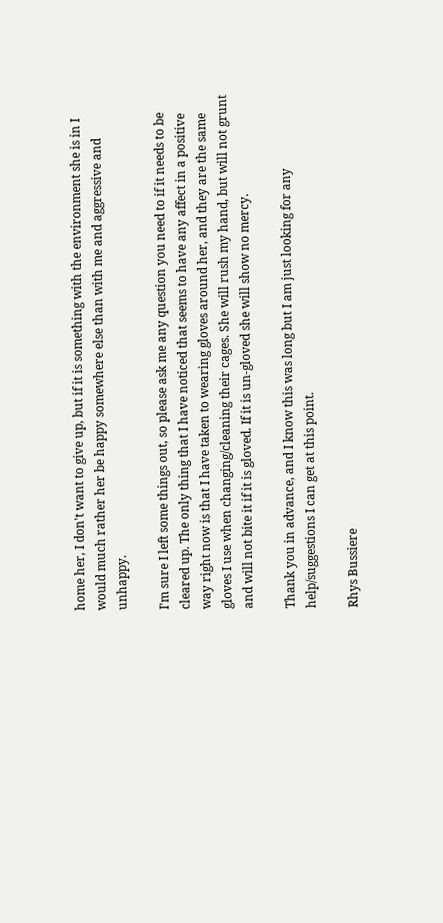home her, I don't want to give up, but if it is something with the environment she is in I would much rather her be happy somewhere else than with me and aggressive and unhappy.

I'm sure I left some things out, so please ask me any question you need to if it needs to be cleared up. The only thing that I have noticed that seems to have any affect in a positive way right now is that I have taken to wearing gloves around her, and they are the same gloves I use when changing/cleaning their cages. She will rush my hand, but will not grunt and will not bite it if it is gloved. If it is un-gloved she will show no mercy.

Thank you in advance, and I know this was long but I am just looking for any help/suggestions I can get at this point.

Rhys Bussiere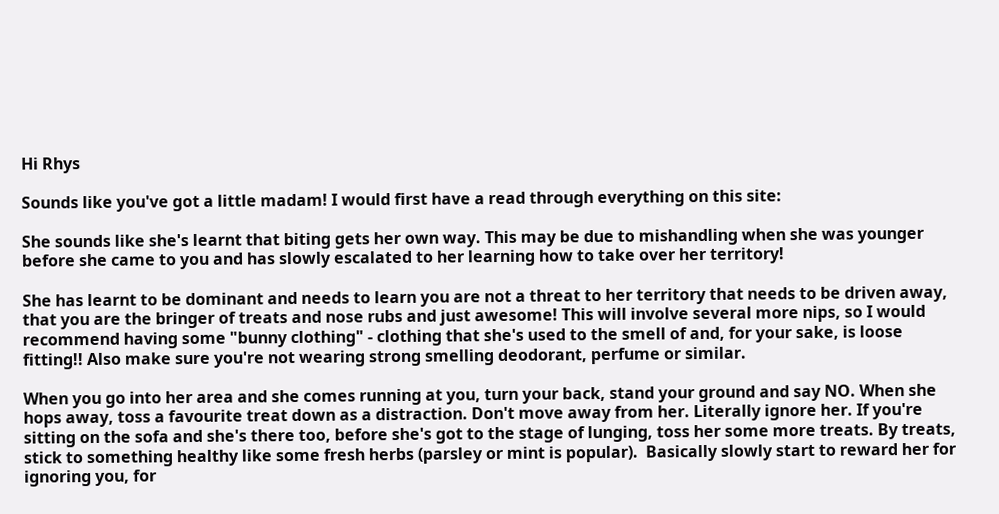Hi Rhys

Sounds like you've got a little madam! I would first have a read through everything on this site:

She sounds like she's learnt that biting gets her own way. This may be due to mishandling when she was younger before she came to you and has slowly escalated to her learning how to take over her territory!

She has learnt to be dominant and needs to learn you are not a threat to her territory that needs to be driven away, that you are the bringer of treats and nose rubs and just awesome! This will involve several more nips, so I would recommend having some "bunny clothing" - clothing that she's used to the smell of and, for your sake, is loose fitting!! Also make sure you're not wearing strong smelling deodorant, perfume or similar.

When you go into her area and she comes running at you, turn your back, stand your ground and say NO. When she hops away, toss a favourite treat down as a distraction. Don't move away from her. Literally ignore her. If you're sitting on the sofa and she's there too, before she's got to the stage of lunging, toss her some more treats. By treats, stick to something healthy like some fresh herbs (parsley or mint is popular).  Basically slowly start to reward her for ignoring you, for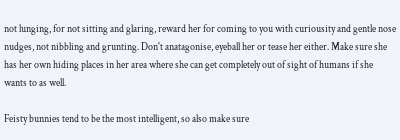not lunging, for not sitting and glaring, reward her for coming to you with curiousity and gentle nose nudges, not nibbling and grunting. Don't anatagonise, eyeball her or tease her either. Make sure she has her own hiding places in her area where she can get completely out of sight of humans if she wants to as well.

Feisty bunnies tend to be the most intelligent, so also make sure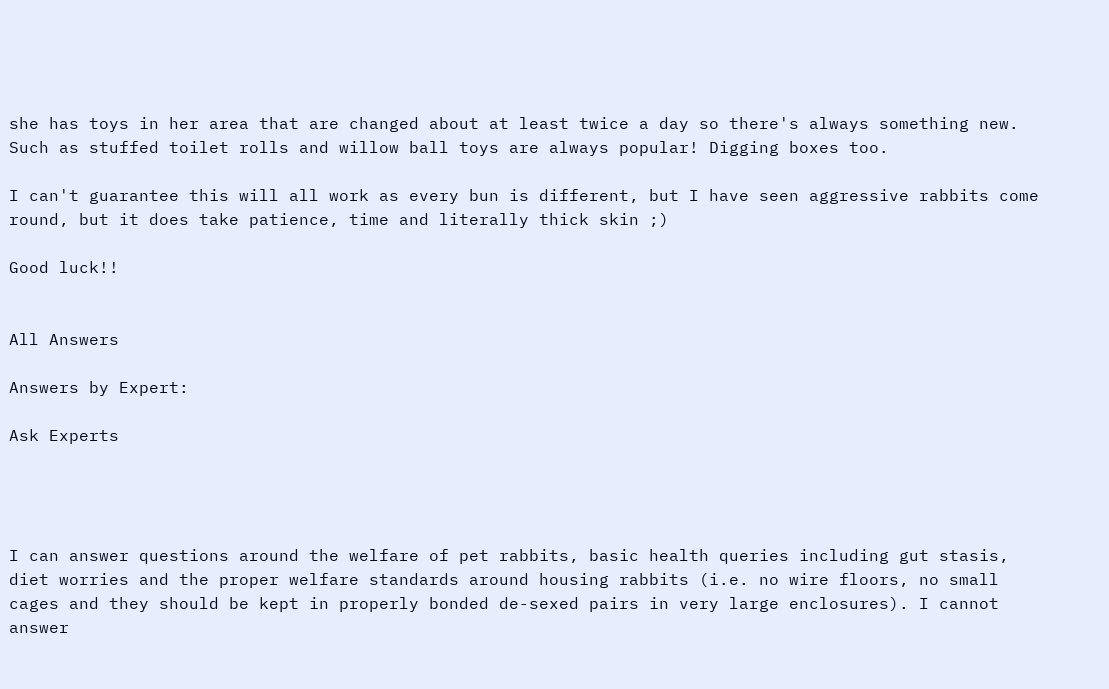she has toys in her area that are changed about at least twice a day so there's always something new. Such as stuffed toilet rolls and willow ball toys are always popular! Digging boxes too.

I can't guarantee this will all work as every bun is different, but I have seen aggressive rabbits come round, but it does take patience, time and literally thick skin ;)

Good luck!!


All Answers

Answers by Expert:

Ask Experts




I can answer questions around the welfare of pet rabbits, basic health queries including gut stasis, diet worries and the proper welfare standards around housing rabbits (i.e. no wire floors, no small cages and they should be kept in properly bonded de-sexed pairs in very large enclosures). I cannot answer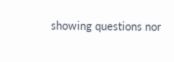showing questions nor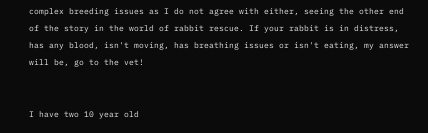complex breeding issues as I do not agree with either, seeing the other end of the story in the world of rabbit rescue. If your rabbit is in distress, has any blood, isn't moving, has breathing issues or isn't eating, my answer will be, go to the vet!


I have two 10 year old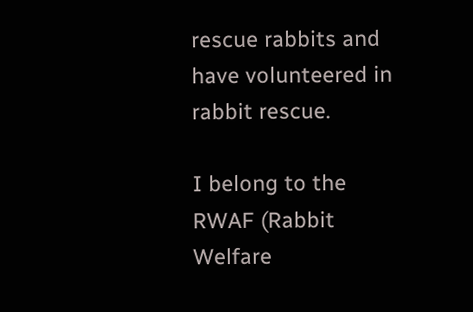rescue rabbits and have volunteered in rabbit rescue.

I belong to the RWAF (Rabbit Welfare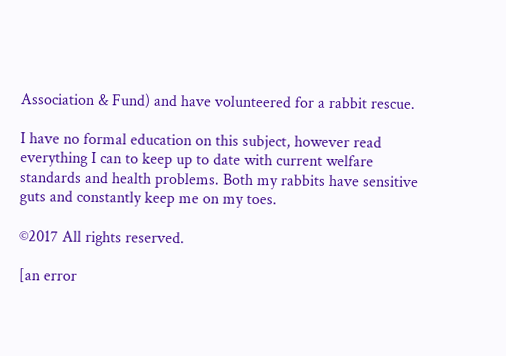Association & Fund) and have volunteered for a rabbit rescue.

I have no formal education on this subject, however read everything I can to keep up to date with current welfare standards and health problems. Both my rabbits have sensitive guts and constantly keep me on my toes.

©2017 All rights reserved.

[an error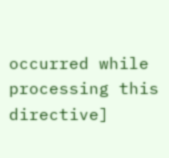occurred while processing this directive]